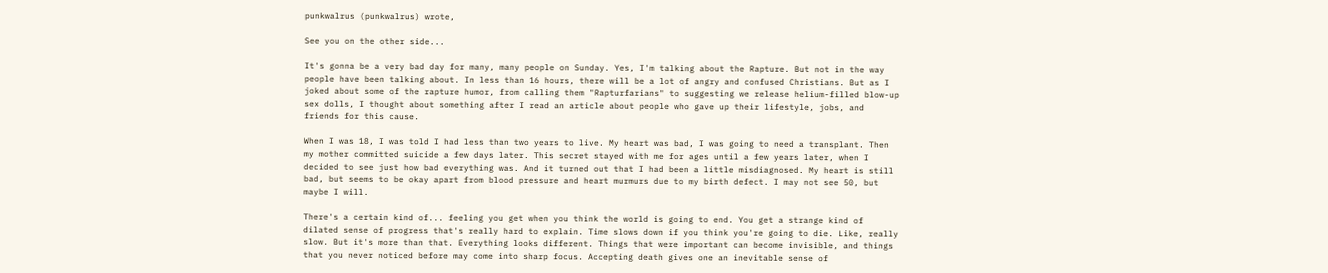punkwalrus (punkwalrus) wrote,

See you on the other side...

It's gonna be a very bad day for many, many people on Sunday. Yes, I'm talking about the Rapture. But not in the way people have been talking about. In less than 16 hours, there will be a lot of angry and confused Christians. But as I joked about some of the rapture humor, from calling them "Rapturfarians" to suggesting we release helium-filled blow-up sex dolls, I thought about something after I read an article about people who gave up their lifestyle, jobs, and friends for this cause.

When I was 18, I was told I had less than two years to live. My heart was bad, I was going to need a transplant. Then my mother committed suicide a few days later. This secret stayed with me for ages until a few years later, when I decided to see just how bad everything was. And it turned out that I had been a little misdiagnosed. My heart is still bad, but seems to be okay apart from blood pressure and heart murmurs due to my birth defect. I may not see 50, but maybe I will.

There's a certain kind of... feeling you get when you think the world is going to end. You get a strange kind of dilated sense of progress that's really hard to explain. Time slows down if you think you're going to die. Like, really slow. But it's more than that. Everything looks different. Things that were important can become invisible, and things that you never noticed before may come into sharp focus. Accepting death gives one an inevitable sense of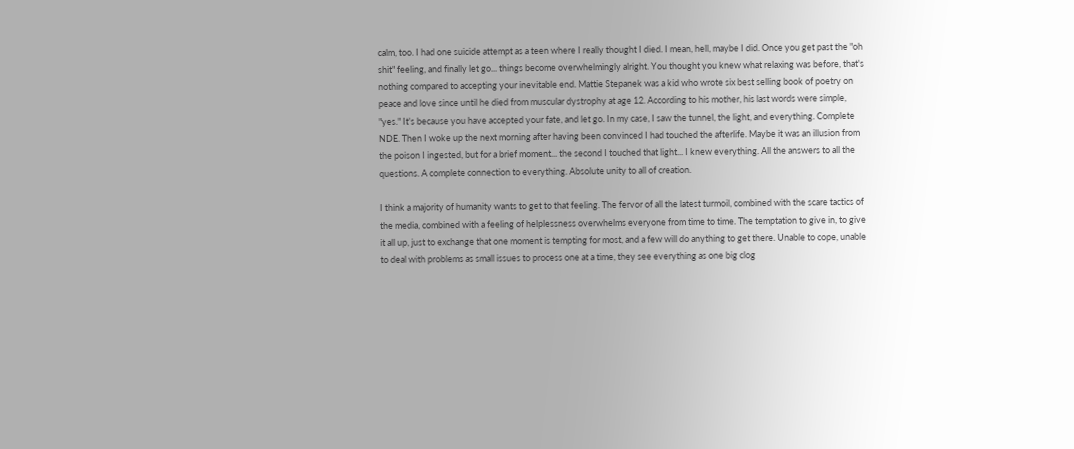calm, too. I had one suicide attempt as a teen where I really thought I died. I mean, hell, maybe I did. Once you get past the "oh shit" feeling, and finally let go... things become overwhelmingly alright. You thought you knew what relaxing was before, that's nothing compared to accepting your inevitable end. Mattie Stepanek was a kid who wrote six best selling book of poetry on peace and love since until he died from muscular dystrophy at age 12. According to his mother, his last words were simple, "yes." It's because you have accepted your fate, and let go. In my case, I saw the tunnel, the light, and everything. Complete NDE. Then I woke up the next morning after having been convinced I had touched the afterlife. Maybe it was an illusion from the poison I ingested, but for a brief moment... the second I touched that light... I knew everything. All the answers to all the questions. A complete connection to everything. Absolute unity to all of creation.

I think a majority of humanity wants to get to that feeling. The fervor of all the latest turmoil, combined with the scare tactics of the media, combined with a feeling of helplessness overwhelms everyone from time to time. The temptation to give in, to give it all up, just to exchange that one moment is tempting for most, and a few will do anything to get there. Unable to cope, unable to deal with problems as small issues to process one at a time, they see everything as one big clog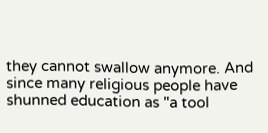they cannot swallow anymore. And since many religious people have shunned education as "a tool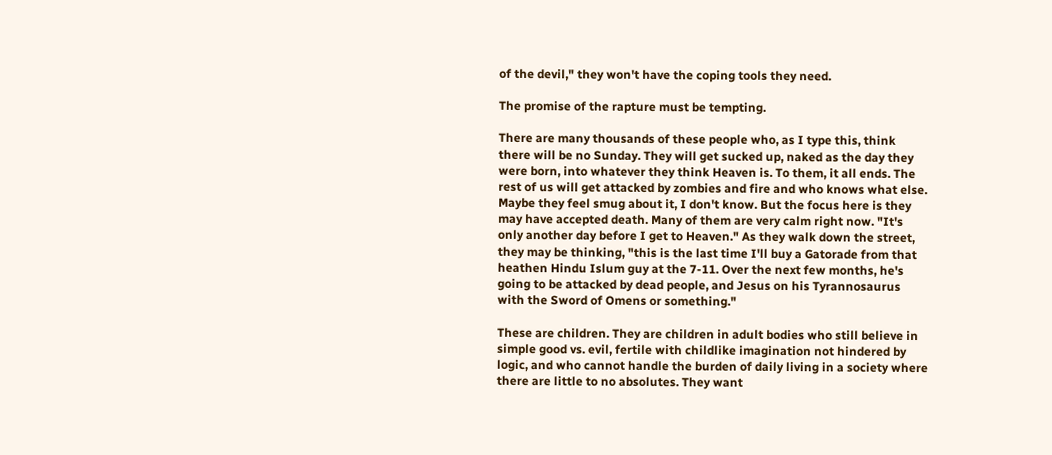of the devil," they won't have the coping tools they need.

The promise of the rapture must be tempting.

There are many thousands of these people who, as I type this, think there will be no Sunday. They will get sucked up, naked as the day they were born, into whatever they think Heaven is. To them, it all ends. The rest of us will get attacked by zombies and fire and who knows what else. Maybe they feel smug about it, I don't know. But the focus here is they may have accepted death. Many of them are very calm right now. "It's only another day before I get to Heaven." As they walk down the street, they may be thinking, "this is the last time I'll buy a Gatorade from that heathen Hindu Islum guy at the 7-11. Over the next few months, he's going to be attacked by dead people, and Jesus on his Tyrannosaurus with the Sword of Omens or something."

These are children. They are children in adult bodies who still believe in simple good vs. evil, fertile with childlike imagination not hindered by logic, and who cannot handle the burden of daily living in a society where there are little to no absolutes. They want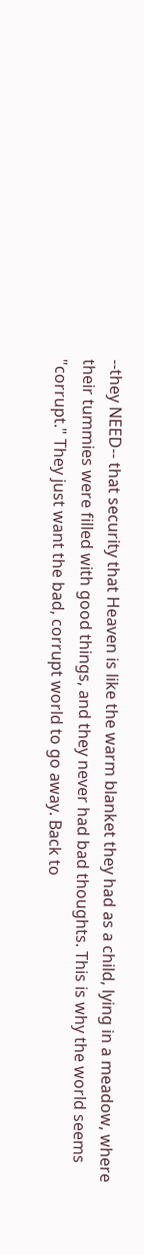--they NEED-- that security that Heaven is like the warm blanket they had as a child, lying in a meadow, where their tummies were filled with good things, and they never had bad thoughts. This is why the world seems "corrupt." They just want the bad, corrupt world to go away. Back to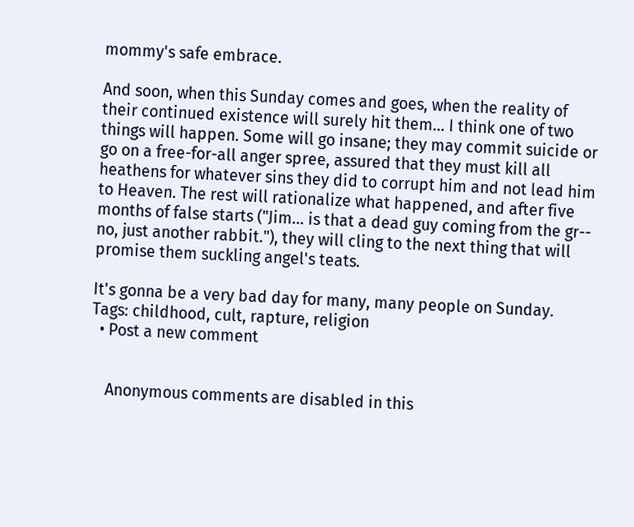mommy's safe embrace.

And soon, when this Sunday comes and goes, when the reality of their continued existence will surely hit them... I think one of two things will happen. Some will go insane; they may commit suicide or go on a free-for-all anger spree, assured that they must kill all heathens for whatever sins they did to corrupt him and not lead him to Heaven. The rest will rationalize what happened, and after five months of false starts ("Jim... is that a dead guy coming from the gr-- no, just another rabbit."), they will cling to the next thing that will promise them suckling angel's teats.

It's gonna be a very bad day for many, many people on Sunday.
Tags: childhood, cult, rapture, religion
  • Post a new comment


    Anonymous comments are disabled in this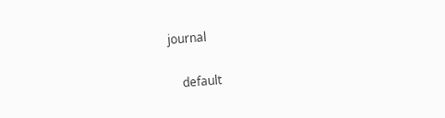journal

    default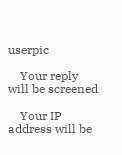userpic

    Your reply will be screened

    Your IP address will be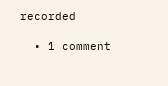recorded

  • 1 comment